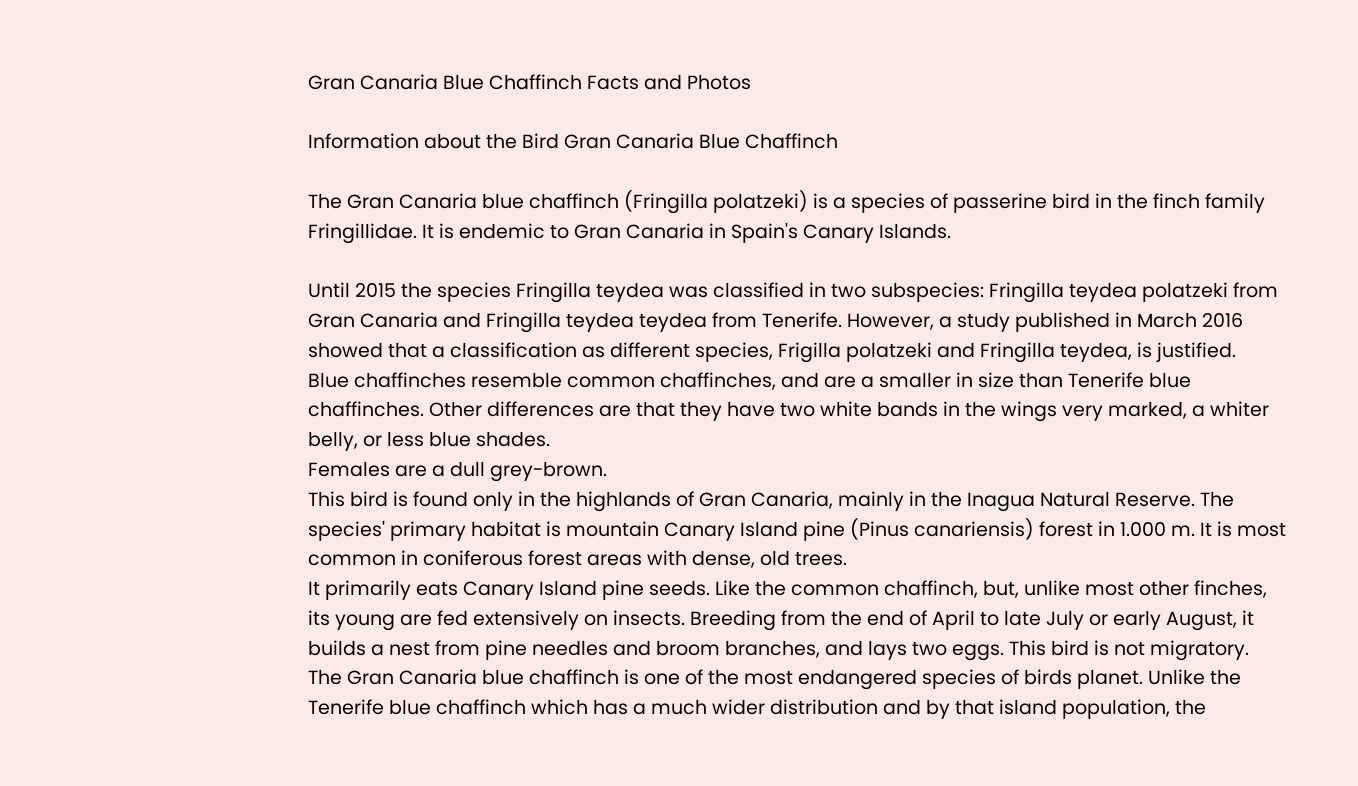Gran Canaria Blue Chaffinch Facts and Photos

Information about the Bird Gran Canaria Blue Chaffinch

The Gran Canaria blue chaffinch (Fringilla polatzeki) is a species of passerine bird in the finch family Fringillidae. It is endemic to Gran Canaria in Spain's Canary Islands.

Until 2015 the species Fringilla teydea was classified in two subspecies: Fringilla teydea polatzeki from Gran Canaria and Fringilla teydea teydea from Tenerife. However, a study published in March 2016 showed that a classification as different species, Frigilla polatzeki and Fringilla teydea, is justified.
Blue chaffinches resemble common chaffinches, and are a smaller in size than Tenerife blue chaffinches. Other differences are that they have two white bands in the wings very marked, a whiter belly, or less blue shades.
Females are a dull grey-brown.
This bird is found only in the highlands of Gran Canaria, mainly in the Inagua Natural Reserve. The species' primary habitat is mountain Canary Island pine (Pinus canariensis) forest in 1.000 m. It is most common in coniferous forest areas with dense, old trees.
It primarily eats Canary Island pine seeds. Like the common chaffinch, but, unlike most other finches, its young are fed extensively on insects. Breeding from the end of April to late July or early August, it builds a nest from pine needles and broom branches, and lays two eggs. This bird is not migratory.
The Gran Canaria blue chaffinch is one of the most endangered species of birds planet. Unlike the Tenerife blue chaffinch which has a much wider distribution and by that island population, the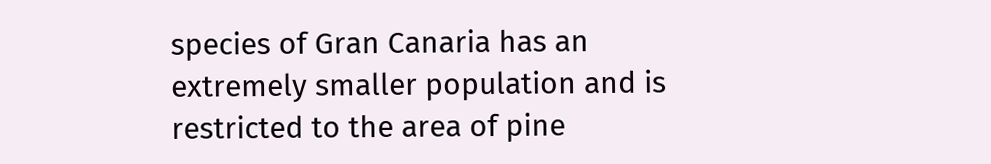species of Gran Canaria has an extremely smaller population and is restricted to the area of pine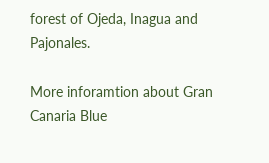forest of Ojeda, Inagua and Pajonales.

More inforamtion about Gran Canaria Blue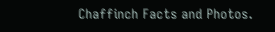Chaffinch Facts and Photos.